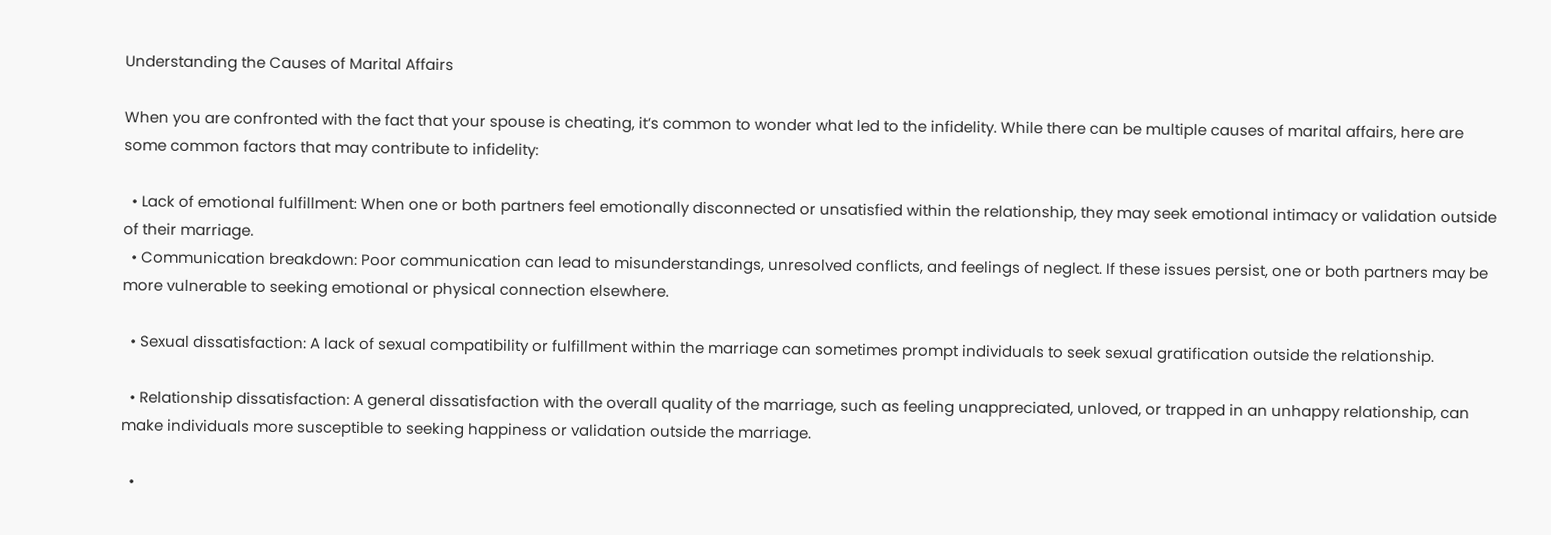Understanding the Causes of Marital Affairs

When you are confronted with the fact that your spouse is cheating, it’s common to wonder what led to the infidelity. While there can be multiple causes of marital affairs, here are some common factors that may contribute to infidelity:

  • Lack of emotional fulfillment: When one or both partners feel emotionally disconnected or unsatisfied within the relationship, they may seek emotional intimacy or validation outside of their marriage.
  • Communication breakdown: Poor communication can lead to misunderstandings, unresolved conflicts, and feelings of neglect. If these issues persist, one or both partners may be more vulnerable to seeking emotional or physical connection elsewhere.

  • Sexual dissatisfaction: A lack of sexual compatibility or fulfillment within the marriage can sometimes prompt individuals to seek sexual gratification outside the relationship.

  • Relationship dissatisfaction: A general dissatisfaction with the overall quality of the marriage, such as feeling unappreciated, unloved, or trapped in an unhappy relationship, can make individuals more susceptible to seeking happiness or validation outside the marriage.

  •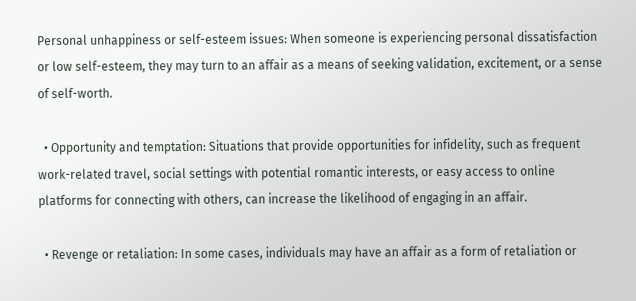Personal unhappiness or self-esteem issues: When someone is experiencing personal dissatisfaction or low self-esteem, they may turn to an affair as a means of seeking validation, excitement, or a sense of self-worth.

  • Opportunity and temptation: Situations that provide opportunities for infidelity, such as frequent work-related travel, social settings with potential romantic interests, or easy access to online platforms for connecting with others, can increase the likelihood of engaging in an affair.

  • Revenge or retaliation: In some cases, individuals may have an affair as a form of retaliation or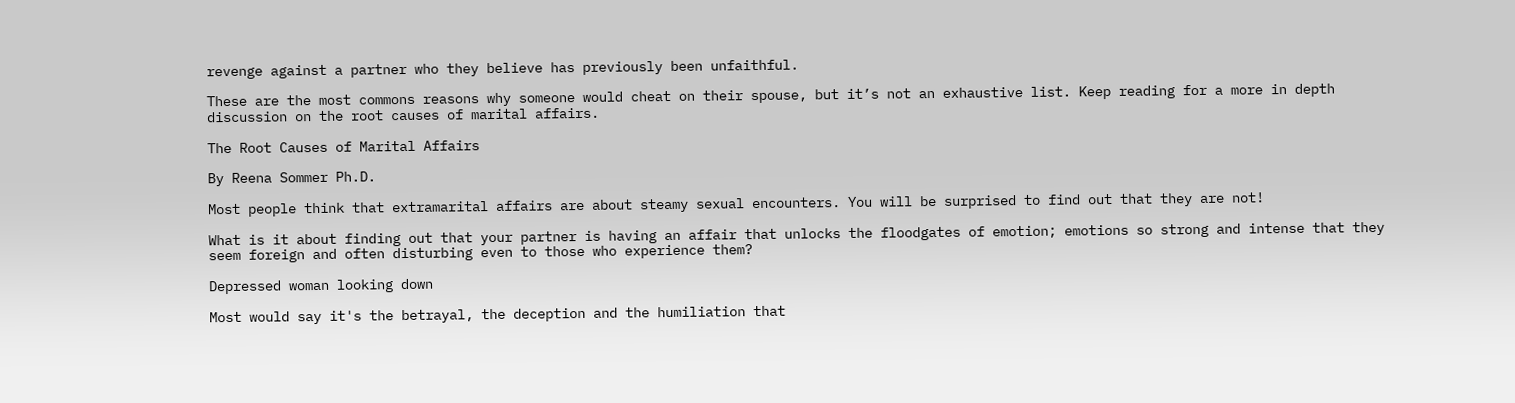revenge against a partner who they believe has previously been unfaithful.

These are the most commons reasons why someone would cheat on their spouse, but it’s not an exhaustive list. Keep reading for a more in depth discussion on the root causes of marital affairs.

The Root Causes of Marital Affairs

By Reena Sommer Ph.D.

Most people think that extramarital affairs are about steamy sexual encounters. You will be surprised to find out that they are not!

What is it about finding out that your partner is having an affair that unlocks the floodgates of emotion; emotions so strong and intense that they seem foreign and often disturbing even to those who experience them?

Depressed woman looking down

Most would say it's the betrayal, the deception and the humiliation that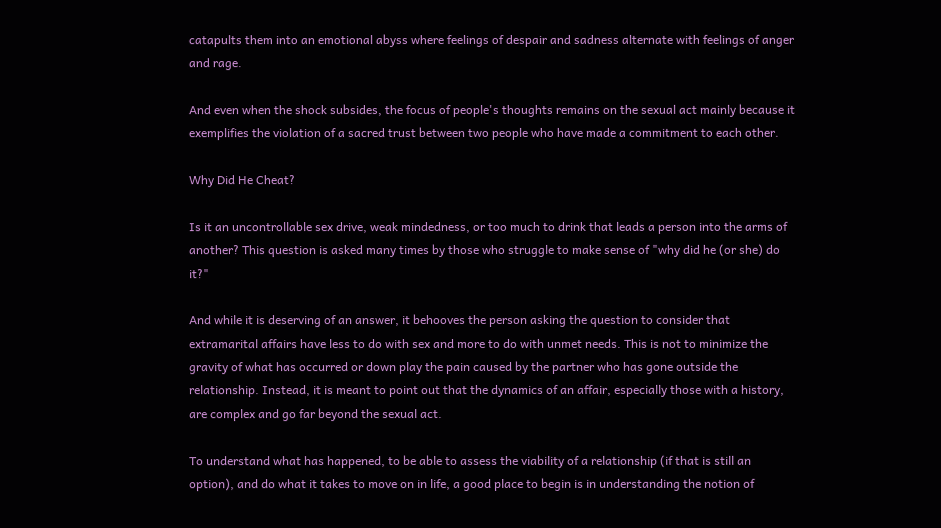catapults them into an emotional abyss where feelings of despair and sadness alternate with feelings of anger and rage.

And even when the shock subsides, the focus of people's thoughts remains on the sexual act mainly because it exemplifies the violation of a sacred trust between two people who have made a commitment to each other.

Why Did He Cheat?

Is it an uncontrollable sex drive, weak mindedness, or too much to drink that leads a person into the arms of another? This question is asked many times by those who struggle to make sense of "why did he (or she) do it?"

And while it is deserving of an answer, it behooves the person asking the question to consider that extramarital affairs have less to do with sex and more to do with unmet needs. This is not to minimize the gravity of what has occurred or down play the pain caused by the partner who has gone outside the relationship. Instead, it is meant to point out that the dynamics of an affair, especially those with a history, are complex and go far beyond the sexual act.

To understand what has happened, to be able to assess the viability of a relationship (if that is still an option), and do what it takes to move on in life, a good place to begin is in understanding the notion of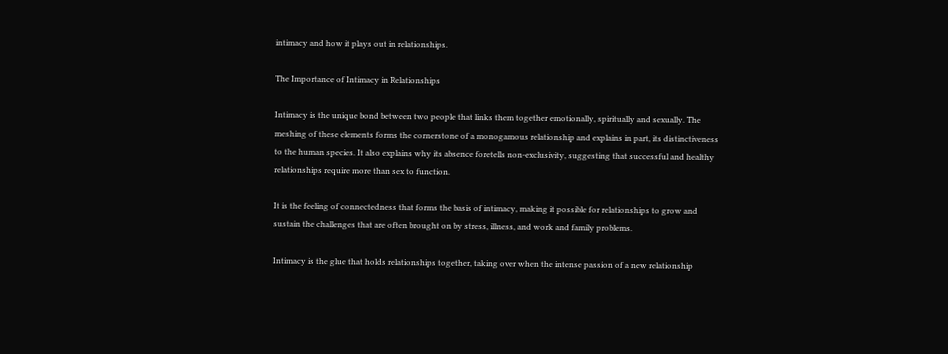intimacy and how it plays out in relationships.

The Importance of Intimacy in Relationships

Intimacy is the unique bond between two people that links them together emotionally, spiritually and sexually. The meshing of these elements forms the cornerstone of a monogamous relationship and explains in part, its distinctiveness to the human species. It also explains why its absence foretells non-exclusivity, suggesting that successful and healthy relationships require more than sex to function.

It is the feeling of connectedness that forms the basis of intimacy, making it possible for relationships to grow and sustain the challenges that are often brought on by stress, illness, and work and family problems.

Intimacy is the glue that holds relationships together, taking over when the intense passion of a new relationship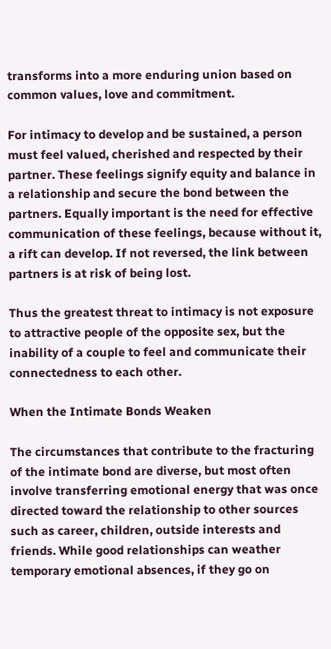transforms into a more enduring union based on common values, love and commitment.

For intimacy to develop and be sustained, a person must feel valued, cherished and respected by their partner. These feelings signify equity and balance in a relationship and secure the bond between the partners. Equally important is the need for effective communication of these feelings, because without it, a rift can develop. If not reversed, the link between partners is at risk of being lost.

Thus the greatest threat to intimacy is not exposure to attractive people of the opposite sex, but the inability of a couple to feel and communicate their connectedness to each other.

When the Intimate Bonds Weaken

The circumstances that contribute to the fracturing of the intimate bond are diverse, but most often involve transferring emotional energy that was once directed toward the relationship to other sources such as career, children, outside interests and friends. While good relationships can weather temporary emotional absences, if they go on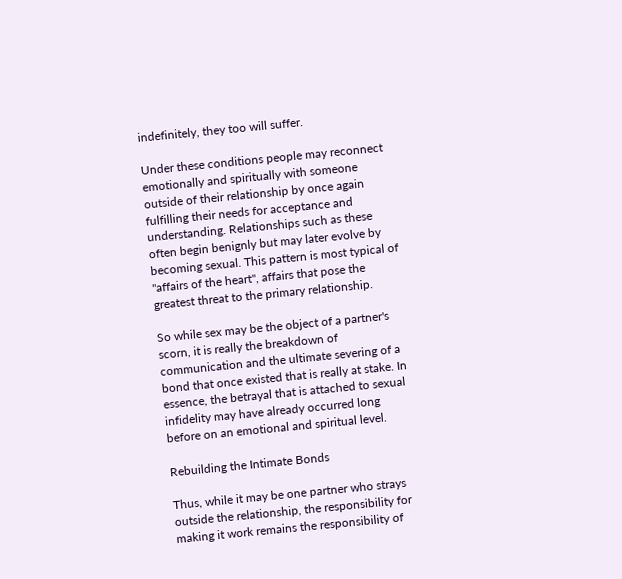indefinitely, they too will suffer.

Under these conditions people may reconnect emotionally and spiritually with someone outside of their relationship by once again fulfilling their needs for acceptance and understanding. Relationships such as these often begin benignly but may later evolve by becoming sexual. This pattern is most typical of "affairs of the heart", affairs that pose the greatest threat to the primary relationship.

So while sex may be the object of a partner's scorn, it is really the breakdown of communication and the ultimate severing of a bond that once existed that is really at stake. In essence, the betrayal that is attached to sexual infidelity may have already occurred long before on an emotional and spiritual level.

Rebuilding the Intimate Bonds

Thus, while it may be one partner who strays outside the relationship, the responsibility for making it work remains the responsibility of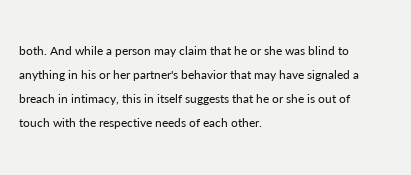both. And while a person may claim that he or she was blind to anything in his or her partner's behavior that may have signaled a breach in intimacy, this in itself suggests that he or she is out of touch with the respective needs of each other.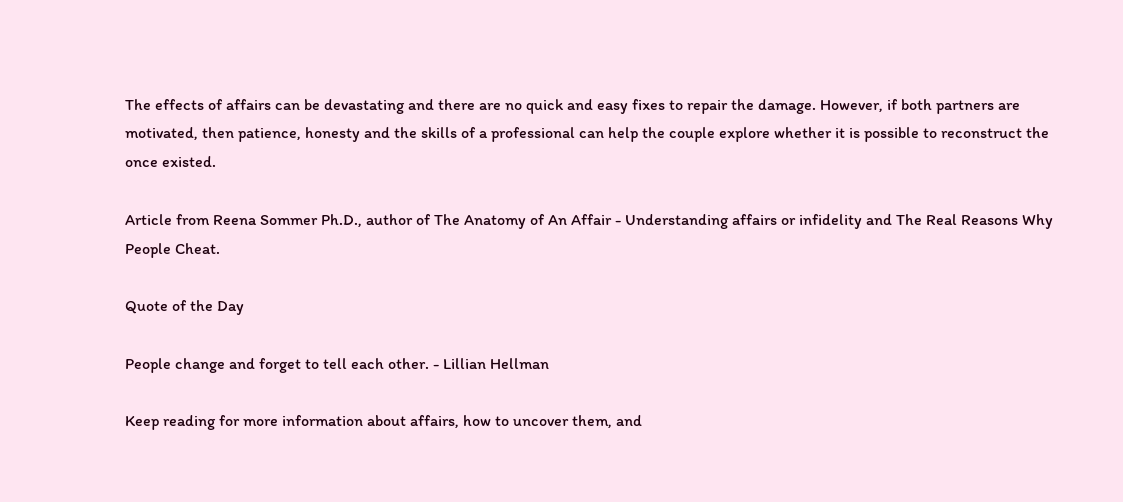The effects of affairs can be devastating and there are no quick and easy fixes to repair the damage. However, if both partners are motivated, then patience, honesty and the skills of a professional can help the couple explore whether it is possible to reconstruct the once existed.

Article from Reena Sommer Ph.D., author of The Anatomy of An Affair - Understanding affairs or infidelity and The Real Reasons Why People Cheat.

Quote of the Day

People change and forget to tell each other. - Lillian Hellman

Keep reading for more information about affairs, how to uncover them, and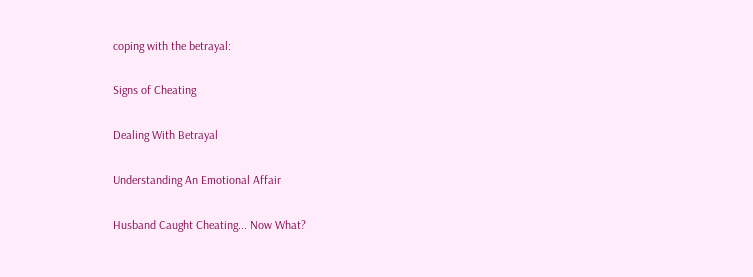coping with the betrayal:

Signs of Cheating

Dealing With Betrayal

Understanding An Emotional Affair

Husband Caught Cheating... Now What?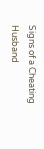Signs of a Cheating Husband